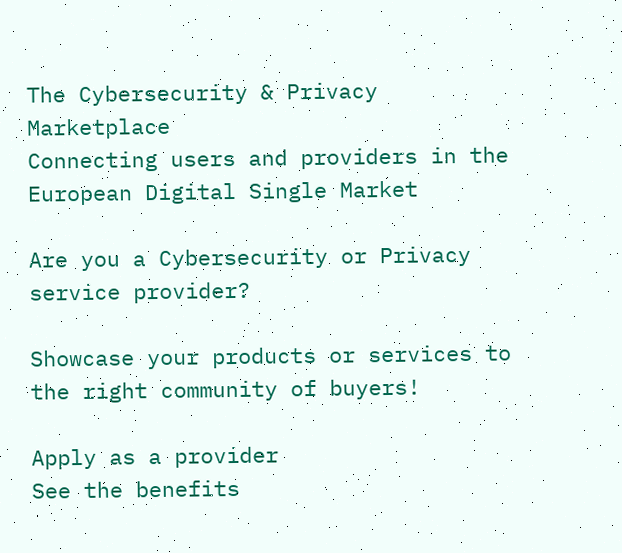The Cybersecurity & Privacy Marketplace
Connecting users and providers in the European Digital Single Market

Are you a Cybersecurity or Privacy service provider?

Showcase your products or services to the right community of buyers!

Apply as a provider
See the benefits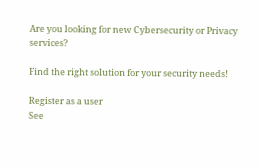Are you looking for new Cybersecurity or Privacy services?

Find the right solution for your security needs!

Register as a user
See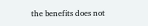the benefits does not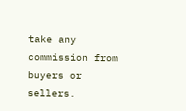take any commission from buyers or sellers.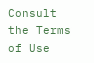Consult the Terms of Use